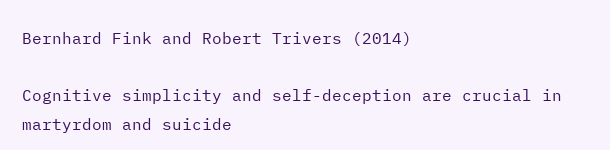Bernhard Fink and Robert Trivers (2014)

Cognitive simplicity and self-deception are crucial in martyrdom and suicide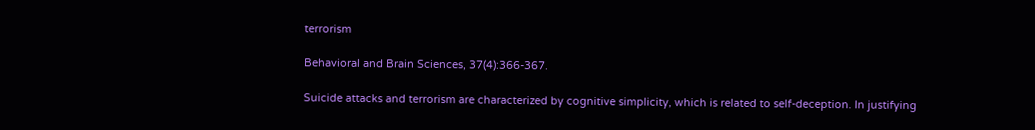terrorism

Behavioral and Brain Sciences, 37(4):366-367.

Suicide attacks and terrorism are characterized by cognitive simplicity, which is related to self-deception. In justifying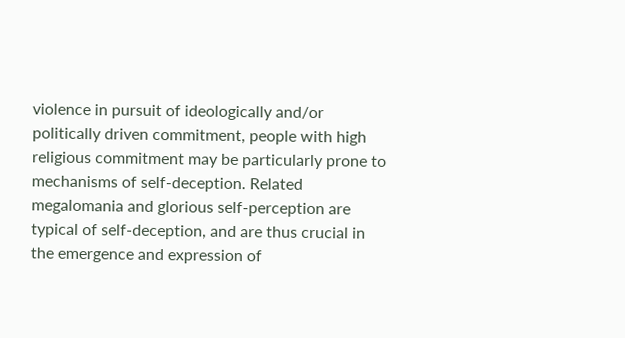violence in pursuit of ideologically and/or politically driven commitment, people with high religious commitment may be particularly prone to mechanisms of self-deception. Related megalomania and glorious self-perception are typical of self-deception, and are thus crucial in the emergence and expression of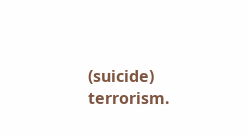(suicide) terrorism.